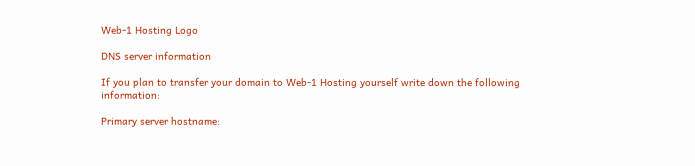Web-1 Hosting Logo

DNS server information

If you plan to transfer your domain to Web-1 Hosting yourself write down the following information:

Primary server hostname: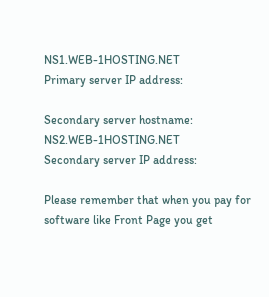NS1.WEB-1HOSTING.NET
Primary server IP address:

Secondary server hostname: NS2.WEB-1HOSTING.NET
Secondary server IP address:

Please remember that when you pay for software like Front Page you get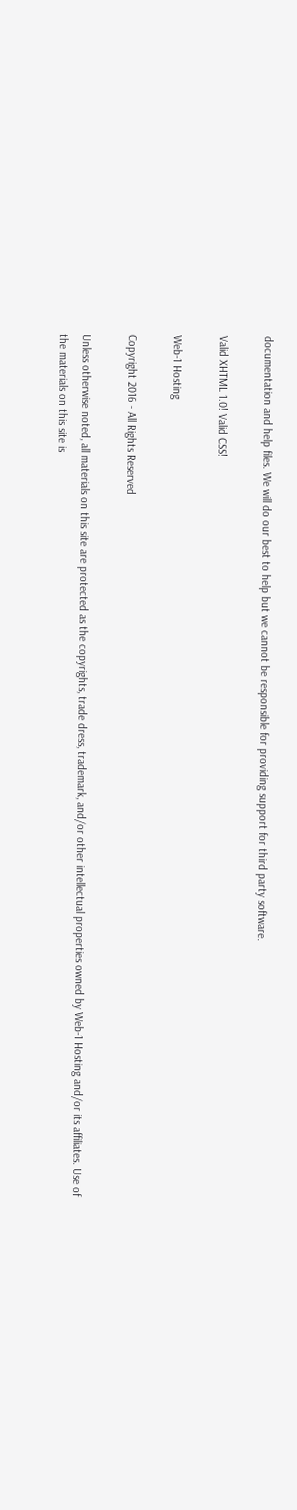documentation and help files. We will do our best to help but we cannot be responsible for providing support for third party software.

Valid XHTML 1.0! Valid CSS!

Web-1 Hosting

Copyright 2016 - All Rights Reserved

Unless otherwise noted, all materials on this site are protected as the copyrights, trade dress, trademark, and/or other intellectual properties owned by Web-1 Hosting and/or its affiliates. Use of the materials on this site is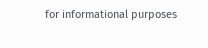for informational purposes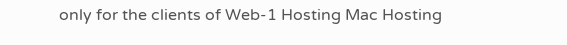only for the clients of Web-1 Hosting Mac Hosting